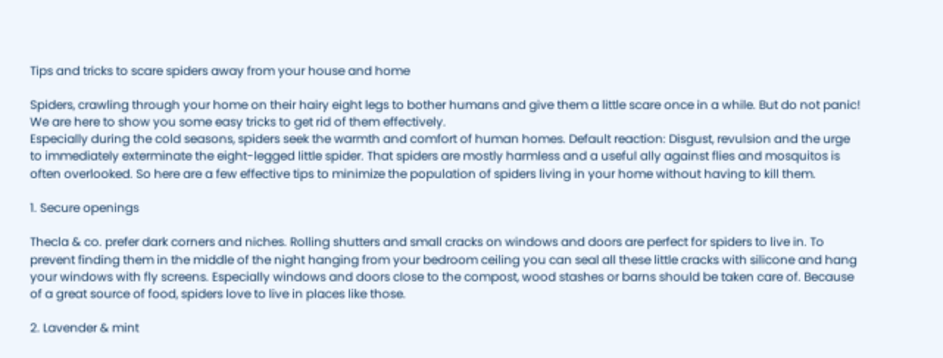Tips and tricks to scare spiders away from your house and home

Spiders, crawling through your home on their hairy eight legs to bother humans and give them a little scare once in a while. But do not panic! We are here to show you some easy tricks to get rid of them effectively.
Especially during the cold seasons, spiders seek the warmth and comfort of human homes. Default reaction: Disgust, revulsion and the urge to immediately exterminate the eight-legged little spider. That spiders are mostly harmless and a useful ally against flies and mosquitos is often overlooked. So here are a few effective tips to minimize the population of spiders living in your home without having to kill them.

1. Secure openings

Thecla & co. prefer dark corners and niches. Rolling shutters and small cracks on windows and doors are perfect for spiders to live in. To prevent finding them in the middle of the night hanging from your bedroom ceiling you can seal all these little cracks with silicone and hang your windows with fly screens. Especially windows and doors close to the compost, wood stashes or barns should be taken care of. Because of a great source of food, spiders love to live in places like those.

2. Lavender & mint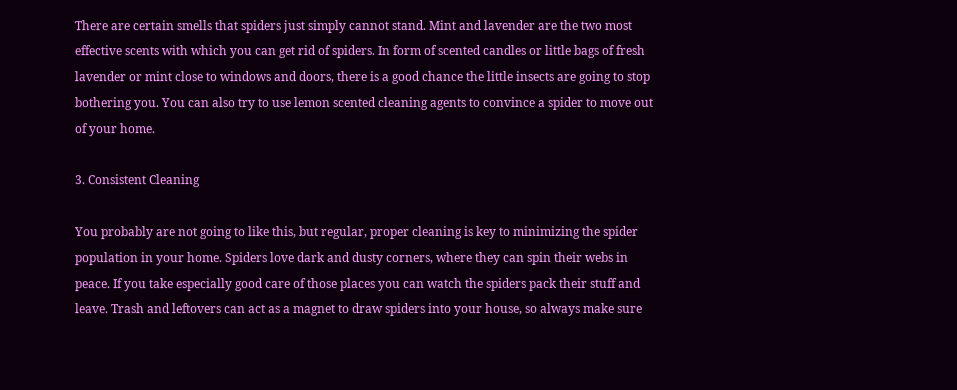There are certain smells that spiders just simply cannot stand. Mint and lavender are the two most effective scents with which you can get rid of spiders. In form of scented candles or little bags of fresh lavender or mint close to windows and doors, there is a good chance the little insects are going to stop bothering you. You can also try to use lemon scented cleaning agents to convince a spider to move out of your home.

3. Consistent Cleaning

You probably are not going to like this, but regular, proper cleaning is key to minimizing the spider population in your home. Spiders love dark and dusty corners, where they can spin their webs in peace. If you take especially good care of those places you can watch the spiders pack their stuff and leave. Trash and leftovers can act as a magnet to draw spiders into your house, so always make sure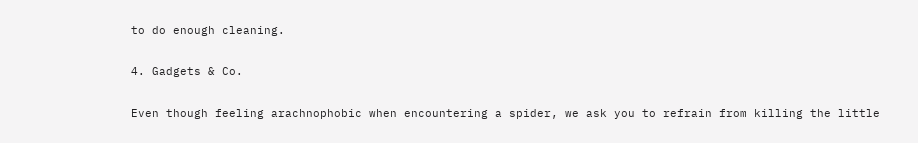to do enough cleaning.

4. Gadgets & Co.

Even though feeling arachnophobic when encountering a spider, we ask you to refrain from killing the little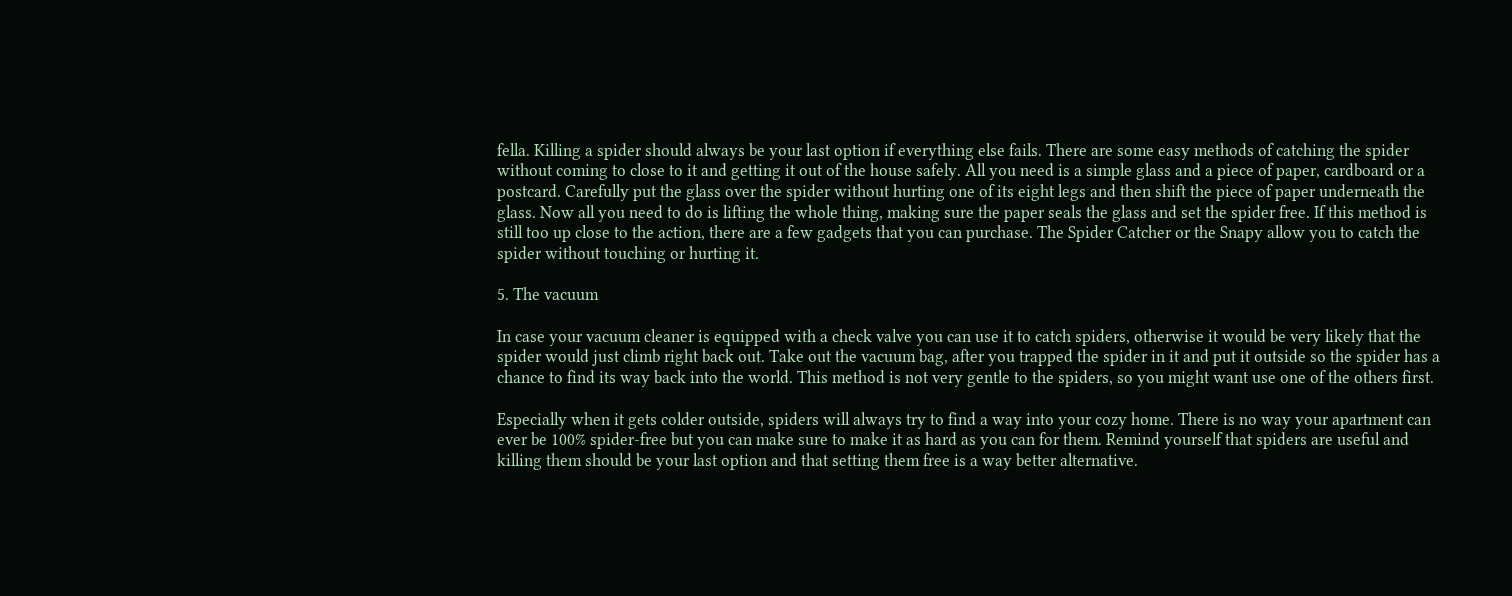fella. Killing a spider should always be your last option if everything else fails. There are some easy methods of catching the spider without coming to close to it and getting it out of the house safely. All you need is a simple glass and a piece of paper, cardboard or a postcard. Carefully put the glass over the spider without hurting one of its eight legs and then shift the piece of paper underneath the glass. Now all you need to do is lifting the whole thing, making sure the paper seals the glass and set the spider free. If this method is still too up close to the action, there are a few gadgets that you can purchase. The Spider Catcher or the Snapy allow you to catch the spider without touching or hurting it.

5. The vacuum

In case your vacuum cleaner is equipped with a check valve you can use it to catch spiders, otherwise it would be very likely that the spider would just climb right back out. Take out the vacuum bag, after you trapped the spider in it and put it outside so the spider has a chance to find its way back into the world. This method is not very gentle to the spiders, so you might want use one of the others first.

Especially when it gets colder outside, spiders will always try to find a way into your cozy home. There is no way your apartment can ever be 100% spider-free but you can make sure to make it as hard as you can for them. Remind yourself that spiders are useful and killing them should be your last option and that setting them free is a way better alternative.